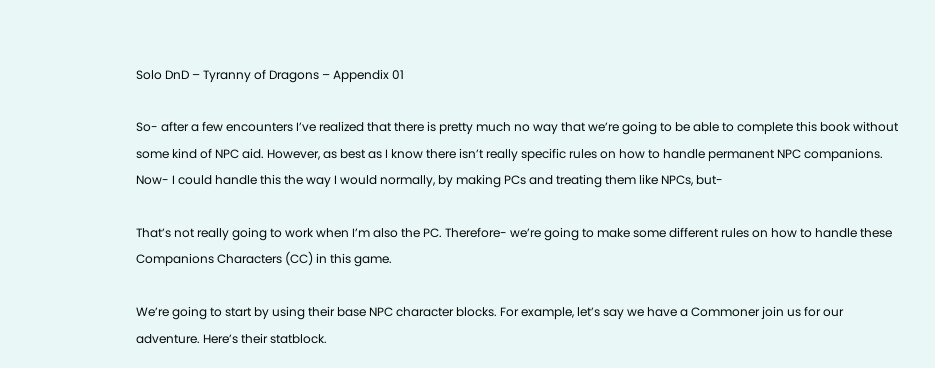Solo DnD – Tyranny of Dragons – Appendix 01

So- after a few encounters I’ve realized that there is pretty much no way that we’re going to be able to complete this book without some kind of NPC aid. However, as best as I know there isn’t really specific rules on how to handle permanent NPC companions. Now- I could handle this the way I would normally, by making PCs and treating them like NPCs, but-

That’s not really going to work when I’m also the PC. Therefore- we’re going to make some different rules on how to handle these Companions Characters (CC) in this game.

We’re going to start by using their base NPC character blocks. For example, let’s say we have a Commoner join us for our adventure. Here’s their statblock.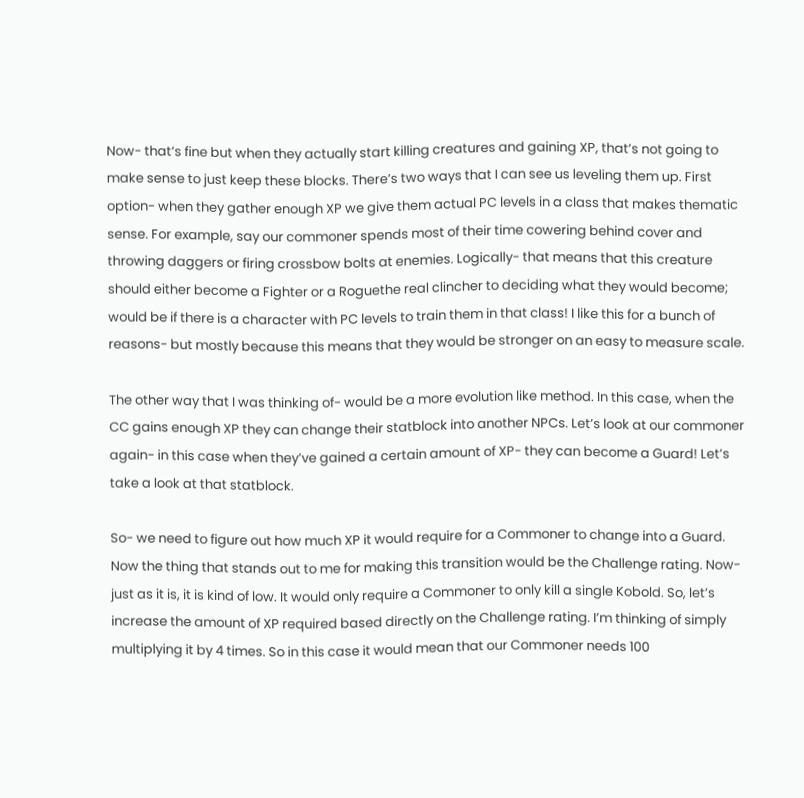Now- that’s fine but when they actually start killing creatures and gaining XP, that’s not going to make sense to just keep these blocks. There’s two ways that I can see us leveling them up. First option- when they gather enough XP we give them actual PC levels in a class that makes thematic sense. For example, say our commoner spends most of their time cowering behind cover and throwing daggers or firing crossbow bolts at enemies. Logically- that means that this creature should either become a Fighter or a Roguethe real clincher to deciding what they would become; would be if there is a character with PC levels to train them in that class! I like this for a bunch of reasons- but mostly because this means that they would be stronger on an easy to measure scale.

The other way that I was thinking of- would be a more evolution like method. In this case, when the CC gains enough XP they can change their statblock into another NPCs. Let’s look at our commoner again- in this case when they’ve gained a certain amount of XP- they can become a Guard! Let’s take a look at that statblock.

So- we need to figure out how much XP it would require for a Commoner to change into a Guard. Now the thing that stands out to me for making this transition would be the Challenge rating. Now- just as it is, it is kind of low. It would only require a Commoner to only kill a single Kobold. So, let’s increase the amount of XP required based directly on the Challenge rating. I’m thinking of simply multiplying it by 4 times. So in this case it would mean that our Commoner needs 100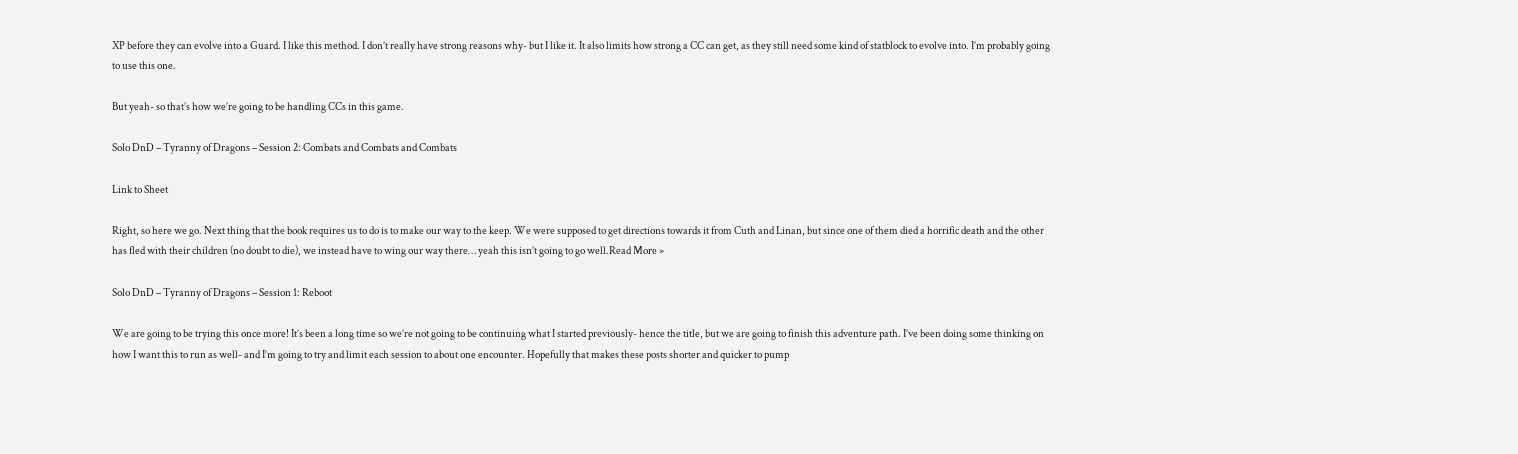XP before they can evolve into a Guard. I like this method. I don’t really have strong reasons why- but I like it. It also limits how strong a CC can get, as they still need some kind of statblock to evolve into. I’m probably going to use this one.

But yeah- so that’s how we’re going to be handling CCs in this game.

Solo DnD – Tyranny of Dragons – Session 2: Combats and Combats and Combats

Link to Sheet

Right, so here we go. Next thing that the book requires us to do is to make our way to the keep. We were supposed to get directions towards it from Cuth and Linan, but since one of them died a horrific death and the other has fled with their children (no doubt to die), we instead have to wing our way there… yeah this isn’t going to go well.Read More »

Solo DnD – Tyranny of Dragons – Session 1: Reboot

We are going to be trying this once more! It’s been a long time so we’re not going to be continuing what I started previously- hence the title, but we are going to finish this adventure path. I’ve been doing some thinking on how I want this to run as well- and I’m going to try and limit each session to about one encounter. Hopefully that makes these posts shorter and quicker to pump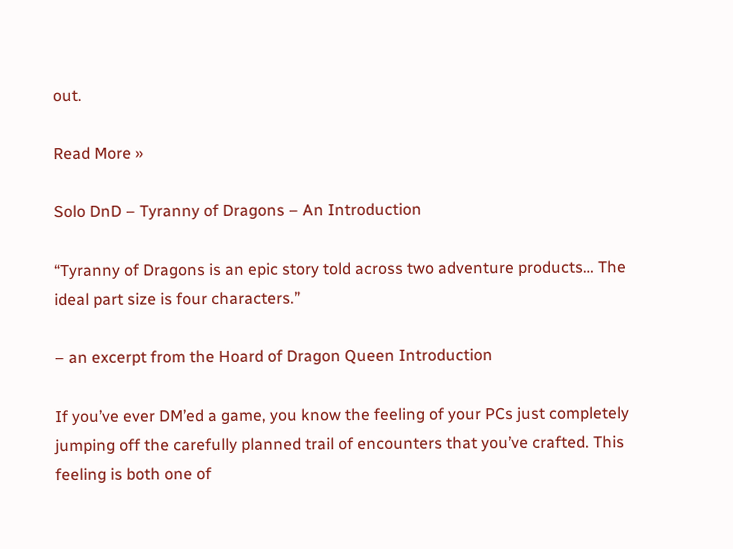out.

Read More »

Solo DnD – Tyranny of Dragons – An Introduction

“Tyranny of Dragons is an epic story told across two adventure products… The ideal part size is four characters.”

– an excerpt from the Hoard of Dragon Queen Introduction

If you’ve ever DM’ed a game, you know the feeling of your PCs just completely jumping off the carefully planned trail of encounters that you’ve crafted. This feeling is both one of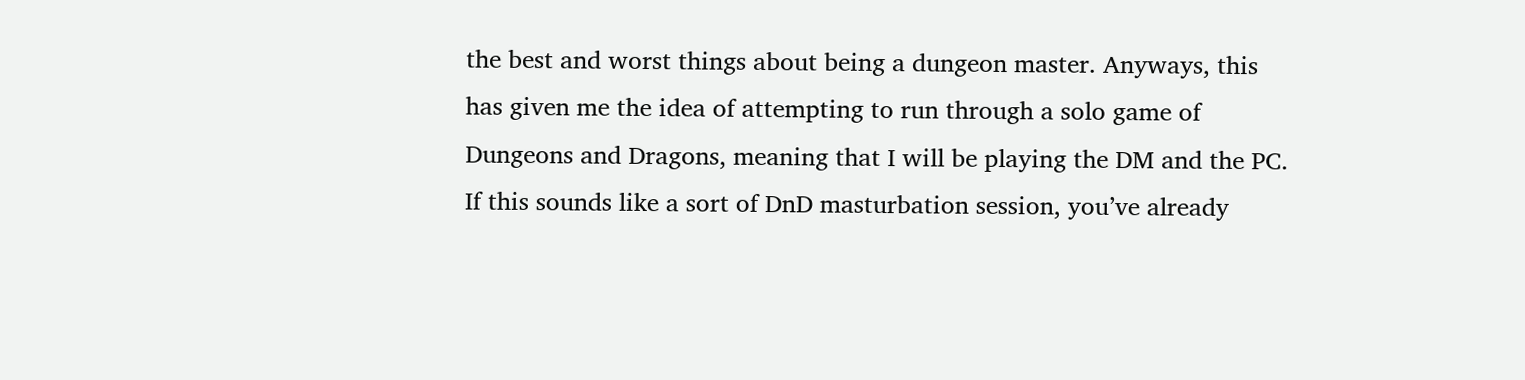the best and worst things about being a dungeon master. Anyways, this has given me the idea of attempting to run through a solo game of Dungeons and Dragons, meaning that I will be playing the DM and the PC. If this sounds like a sort of DnD masturbation session, you’ve already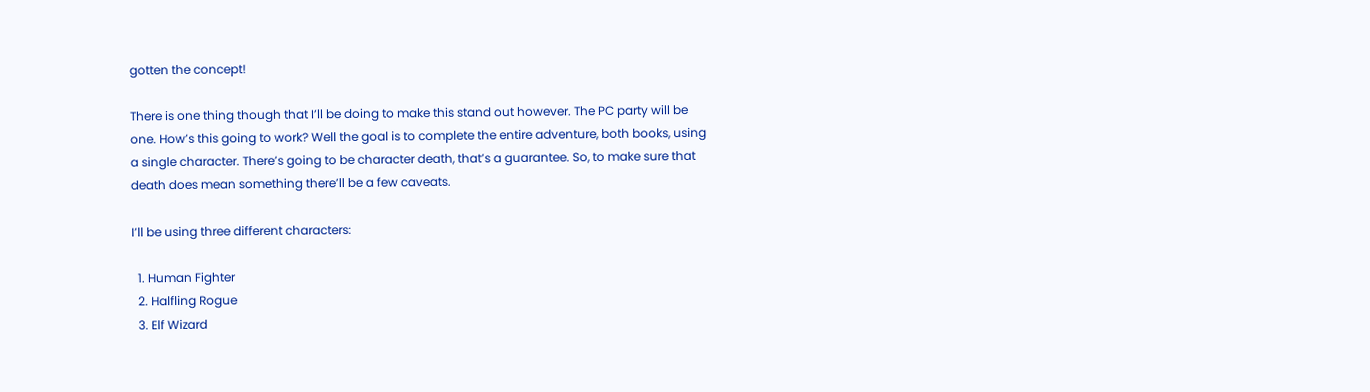gotten the concept!

There is one thing though that I’ll be doing to make this stand out however. The PC party will be one. How’s this going to work? Well the goal is to complete the entire adventure, both books, using a single character. There’s going to be character death, that’s a guarantee. So, to make sure that death does mean something there’ll be a few caveats.

I’ll be using three different characters:

  1. Human Fighter
  2. Halfling Rogue
  3. Elf Wizard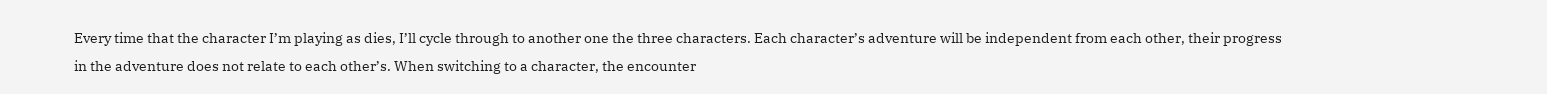Every time that the character I’m playing as dies, I’ll cycle through to another one the three characters. Each character’s adventure will be independent from each other, their progress in the adventure does not relate to each other’s. When switching to a character, the encounter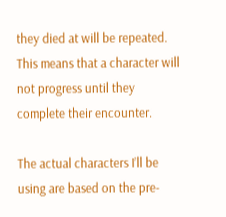they died at will be repeated. This means that a character will not progress until they complete their encounter.

The actual characters I’ll be using are based on the pre-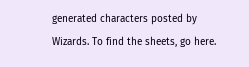generated characters posted by Wizards. To find the sheets, go here.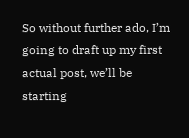So without further ado, I’m going to draft up my first actual post, we’ll be starting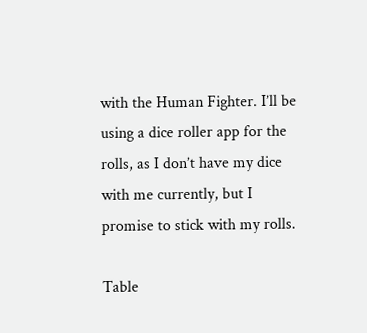with the Human Fighter. I’ll be using a dice roller app for the rolls, as I don’t have my dice with me currently, but I promise to stick with my rolls.

Table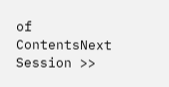of ContentsNext Session >>